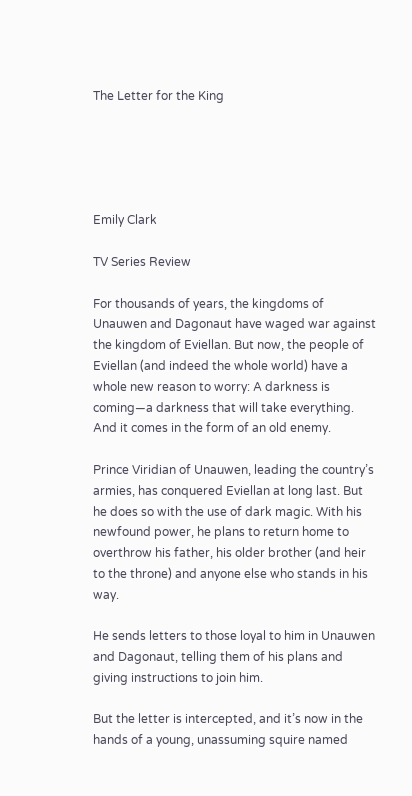The Letter for the King





Emily Clark

TV Series Review

For thousands of years, the kingdoms of Unauwen and Dagonaut have waged war against the kingdom of Eviellan. But now, the people of Eviellan (and indeed the whole world) have a whole new reason to worry: A darkness is coming—a darkness that will take everything. And it comes in the form of an old enemy.

Prince Viridian of Unauwen, leading the country’s armies, has conquered Eviellan at long last. But he does so with the use of dark magic. With his newfound power, he plans to return home to overthrow his father, his older brother (and heir to the throne) and anyone else who stands in his way.

He sends letters to those loyal to him in Unauwen and Dagonaut, telling them of his plans and giving instructions to join him.

But the letter is intercepted, and it’s now in the hands of a young, unassuming squire named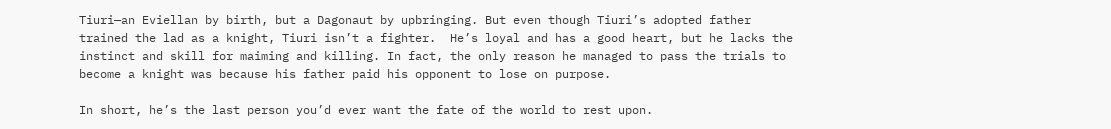Tiuri—an Eviellan by birth, but a Dagonaut by upbringing. But even though Tiuri’s adopted father trained the lad as a knight, Tiuri isn’t a fighter.  He’s loyal and has a good heart, but he lacks the instinct and skill for maiming and killing. In fact, the only reason he managed to pass the trials to become a knight was because his father paid his opponent to lose on purpose.

In short, he’s the last person you’d ever want the fate of the world to rest upon.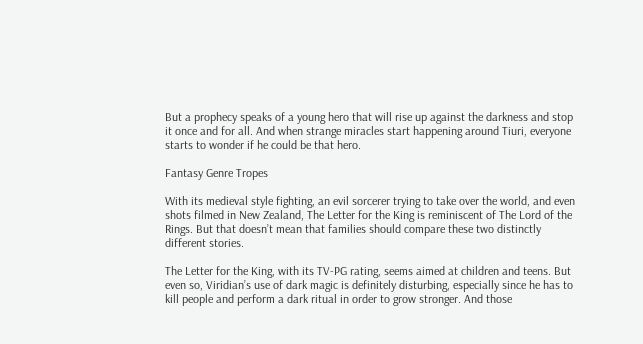But a prophecy speaks of a young hero that will rise up against the darkness and stop it once and for all. And when strange miracles start happening around Tiuri, everyone starts to wonder if he could be that hero.

Fantasy Genre Tropes

With its medieval style fighting, an evil sorcerer trying to take over the world, and even shots filmed in New Zealand, The Letter for the King is reminiscent of The Lord of the Rings. But that doesn’t mean that families should compare these two distinctly different stories.

The Letter for the King, with its TV-PG rating, seems aimed at children and teens. But even so, Viridian’s use of dark magic is definitely disturbing, especially since he has to kill people and perform a dark ritual in order to grow stronger. And those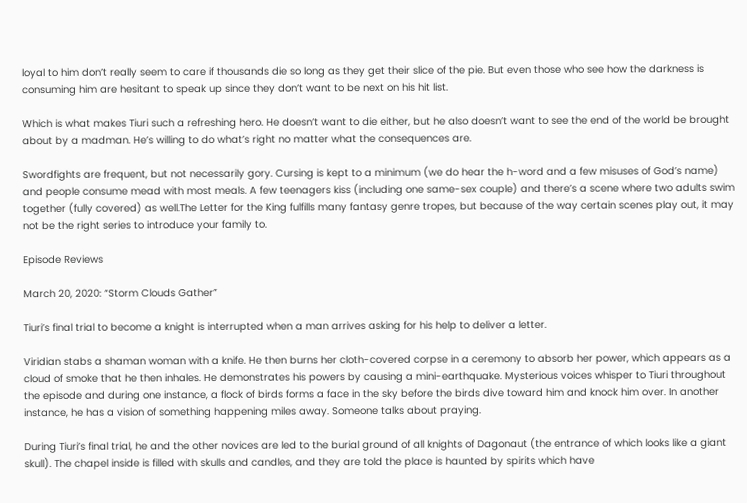loyal to him don’t really seem to care if thousands die so long as they get their slice of the pie. But even those who see how the darkness is consuming him are hesitant to speak up since they don’t want to be next on his hit list.

Which is what makes Tiuri such a refreshing hero. He doesn’t want to die either, but he also doesn’t want to see the end of the world be brought about by a madman. He’s willing to do what’s right no matter what the consequences are.

Swordfights are frequent, but not necessarily gory. Cursing is kept to a minimum (we do hear the h-word and a few misuses of God’s name) and people consume mead with most meals. A few teenagers kiss (including one same-sex couple) and there’s a scene where two adults swim together (fully covered) as well.The Letter for the King fulfills many fantasy genre tropes, but because of the way certain scenes play out, it may not be the right series to introduce your family to.

Episode Reviews

March 20, 2020: “Storm Clouds Gather”

Tiuri’s final trial to become a knight is interrupted when a man arrives asking for his help to deliver a letter.

Viridian stabs a shaman woman with a knife. He then burns her cloth-covered corpse in a ceremony to absorb her power, which appears as a cloud of smoke that he then inhales. He demonstrates his powers by causing a mini-earthquake. Mysterious voices whisper to Tiuri throughout the episode and during one instance, a flock of birds forms a face in the sky before the birds dive toward him and knock him over. In another instance, he has a vision of something happening miles away. Someone talks about praying.

During Tiuri’s final trial, he and the other novices are led to the burial ground of all knights of Dagonaut (the entrance of which looks like a giant skull). The chapel inside is filled with skulls and candles, and they are told the place is haunted by spirits which have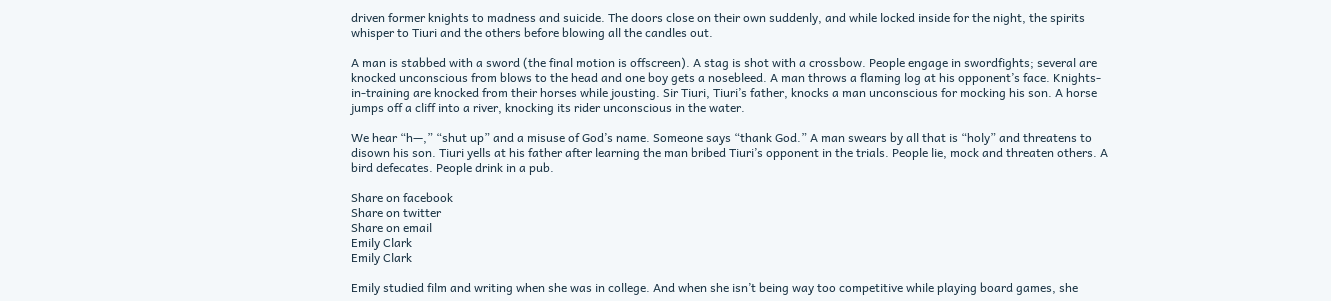driven former knights to madness and suicide. The doors close on their own suddenly, and while locked inside for the night, the spirits whisper to Tiuri and the others before blowing all the candles out.

A man is stabbed with a sword (the final motion is offscreen). A stag is shot with a crossbow. People engage in swordfights; several are knocked unconscious from blows to the head and one boy gets a nosebleed. A man throws a flaming log at his opponent’s face. Knights-in-training are knocked from their horses while jousting. Sir Tiuri, Tiuri’s father, knocks a man unconscious for mocking his son. A horse jumps off a cliff into a river, knocking its rider unconscious in the water.

We hear “h—,” “shut up” and a misuse of God’s name. Someone says “thank God.” A man swears by all that is “holy” and threatens to disown his son. Tiuri yells at his father after learning the man bribed Tiuri’s opponent in the trials. People lie, mock and threaten others. A bird defecates. People drink in a pub.

Share on facebook
Share on twitter
Share on email
Emily Clark
Emily Clark

Emily studied film and writing when she was in college. And when she isn’t being way too competitive while playing board games, she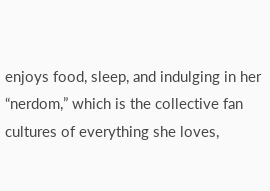enjoys food, sleep, and indulging in her “nerdom,” which is the collective fan cultures of everything she loves,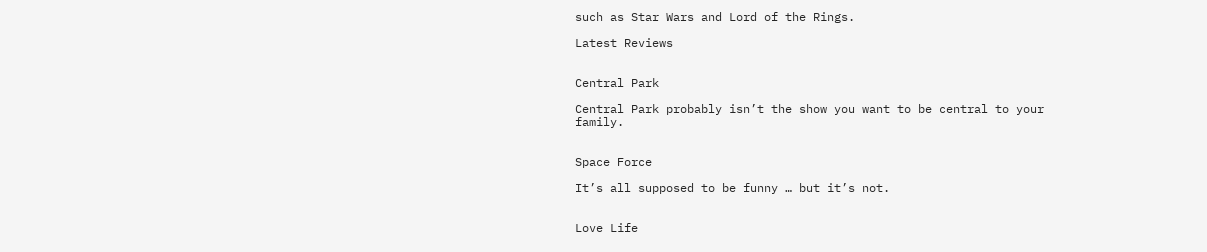such as Star Wars and Lord of the Rings.

Latest Reviews


Central Park

Central Park probably isn’t the show you want to be central to your family.


Space Force

It’s all supposed to be funny … but it’s not.


Love Life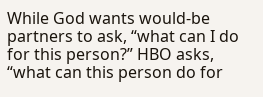While God wants would-be partners to ask, “what can I do for this person?” HBO asks, “what can this person do for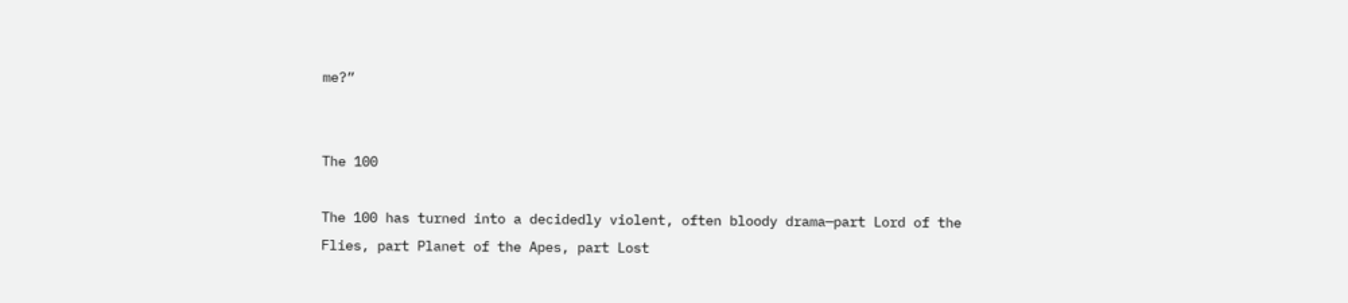me?”


The 100

The 100 has turned into a decidedly violent, often bloody drama—part Lord of the Flies, part Planet of the Apes, part Lost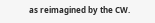as reimagined by the CW.